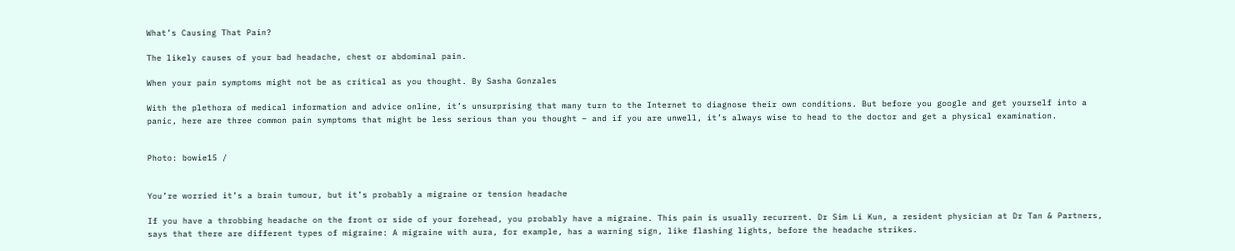What’s Causing That Pain?

The likely causes of your bad headache, chest or abdominal pain.

When your pain symptoms might not be as critical as you thought. By Sasha Gonzales

With the plethora of medical information and advice online, it’s unsurprising that many turn to the Internet to diagnose their own conditions. But before you google and get yourself into a panic, here are three common pain symptoms that might be less serious than you thought – and if you are unwell, it’s always wise to head to the doctor and get a physical examination.


Photo: bowie15 /


You’re worried it’s a brain tumour, but it’s probably a migraine or tension headache

If you have a throbbing headache on the front or side of your forehead, you probably have a migraine. This pain is usually recurrent. Dr Sim Li Kun, a resident physician at Dr Tan & Partners, says that there are different types of migraine: A migraine with aura, for example, has a warning sign, like flashing lights, before the headache strikes.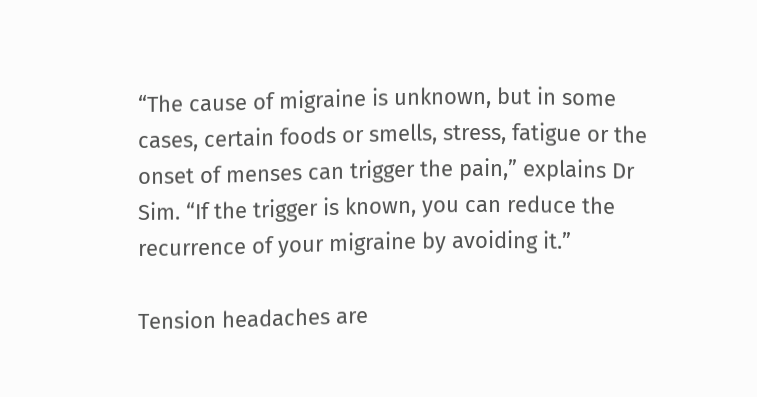“The cause of migraine is unknown, but in some cases, certain foods or smells, stress, fatigue or the onset of menses can trigger the pain,” explains Dr Sim. “If the trigger is known, you can reduce the recurrence of your migraine by avoiding it.”

Tension headaches are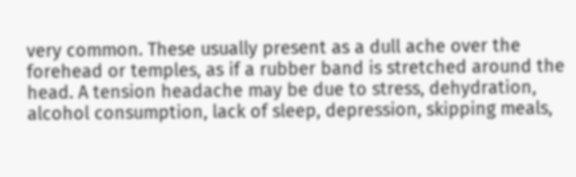very common. These usually present as a dull ache over the forehead or temples, as if a rubber band is stretched around the head. A tension headache may be due to stress, dehydration, alcohol consumption, lack of sleep, depression, skipping meals,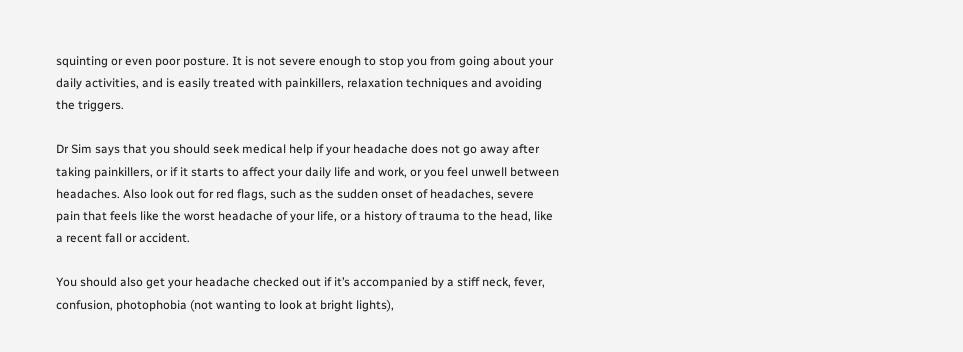squinting or even poor posture. It is not severe enough to stop you from going about your daily activities, and is easily treated with painkillers, relaxation techniques and avoiding the triggers.

Dr Sim says that you should seek medical help if your headache does not go away after taking painkillers, or if it starts to affect your daily life and work, or you feel unwell between headaches. Also look out for red flags, such as the sudden onset of headaches, severe pain that feels like the worst headache of your life, or a history of trauma to the head, like a recent fall or accident.

You should also get your headache checked out if it’s accompanied by a stiff neck, fever, confusion, photophobia (not wanting to look at bright lights),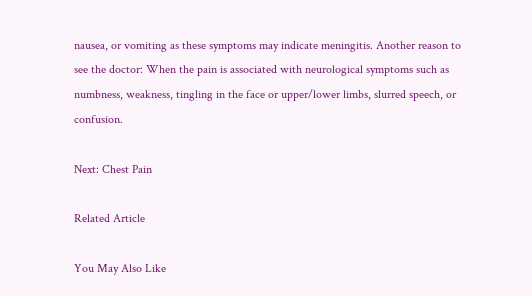nausea, or vomiting as these symptoms may indicate meningitis. Another reason to see the doctor: When the pain is associated with neurological symptoms such as numbness, weakness, tingling in the face or upper/lower limbs, slurred speech, or confusion.

Next: Chest Pain

Related Article

You May Also Like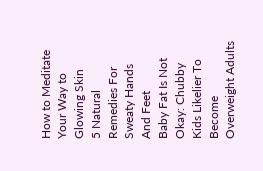How to Meditate Your Way to Glowing Skin
5 Natural Remedies For Sweaty Hands And Feet
Baby Fat Is Not Okay: Chubby Kids Likelier To Become Overweight Adults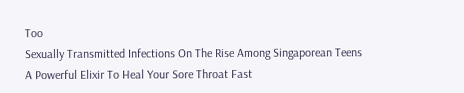Too
Sexually Transmitted Infections On The Rise Among Singaporean Teens
A Powerful Elixir To Heal Your Sore Throat Fast